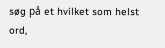søg på et hvilket som helst ord,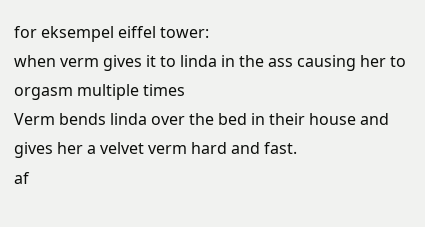for eksempel eiffel tower:
when verm gives it to linda in the ass causing her to orgasm multiple times
Verm bends linda over the bed in their house and gives her a velvet verm hard and fast.
af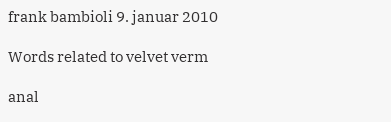frank bambioli 9. januar 2010

Words related to velvet verm

anal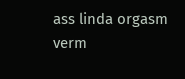ass linda orgasm verm